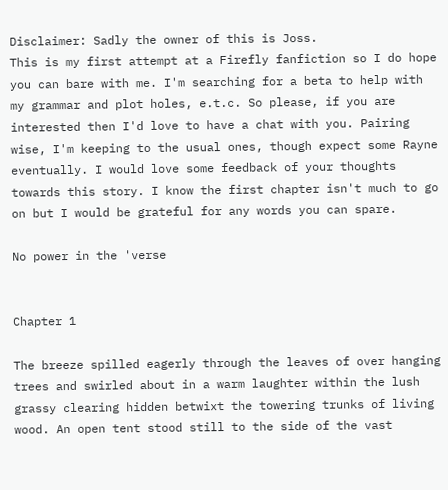Disclaimer: Sadly the owner of this is Joss.
This is my first attempt at a Firefly fanfiction so I do hope you can bare with me. I'm searching for a beta to help with my grammar and plot holes, e.t.c. So please, if you are interested then I'd love to have a chat with you. Pairing wise, I'm keeping to the usual ones, though expect some Rayne eventually. I would love some feedback of your thoughts towards this story. I know the first chapter isn't much to go on but I would be grateful for any words you can spare.

No power in the 'verse


Chapter 1

The breeze spilled eagerly through the leaves of over hanging trees and swirled about in a warm laughter within the lush grassy clearing hidden betwixt the towering trunks of living wood. An open tent stood still to the side of the vast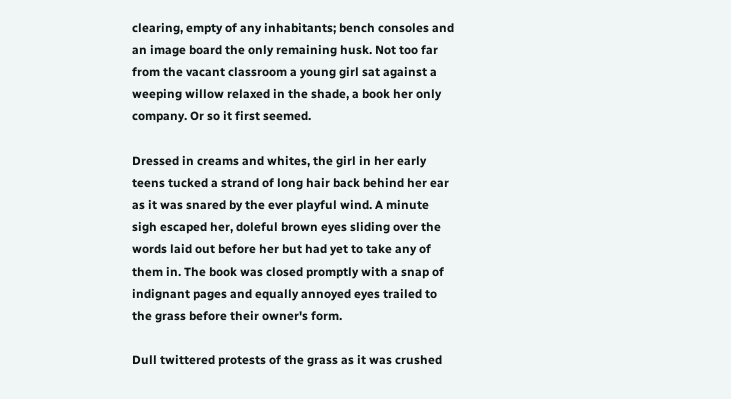clearing, empty of any inhabitants; bench consoles and an image board the only remaining husk. Not too far from the vacant classroom a young girl sat against a weeping willow relaxed in the shade, a book her only company. Or so it first seemed.

Dressed in creams and whites, the girl in her early teens tucked a strand of long hair back behind her ear as it was snared by the ever playful wind. A minute sigh escaped her, doleful brown eyes sliding over the words laid out before her but had yet to take any of them in. The book was closed promptly with a snap of indignant pages and equally annoyed eyes trailed to the grass before their owner's form.

Dull twittered protests of the grass as it was crushed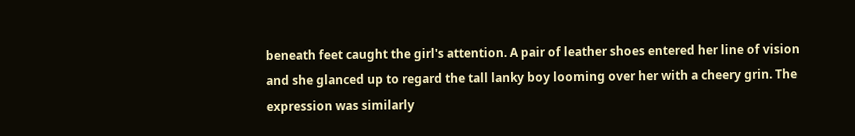beneath feet caught the girl's attention. A pair of leather shoes entered her line of vision and she glanced up to regard the tall lanky boy looming over her with a cheery grin. The expression was similarly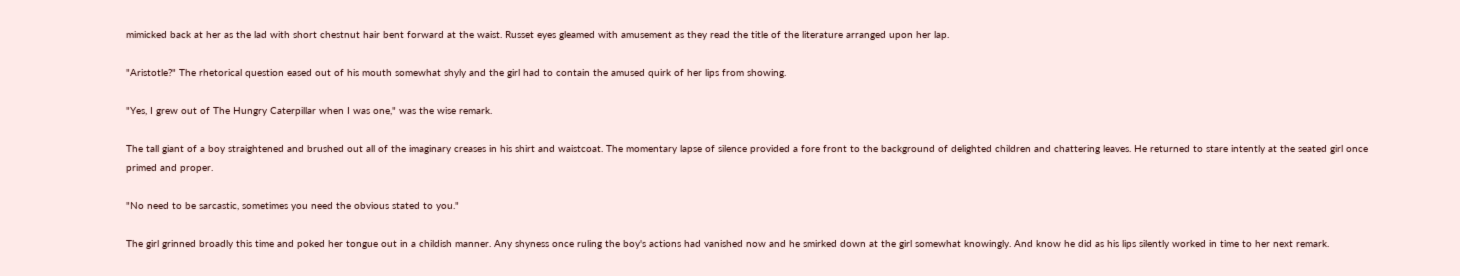mimicked back at her as the lad with short chestnut hair bent forward at the waist. Russet eyes gleamed with amusement as they read the title of the literature arranged upon her lap.

"Aristotle?" The rhetorical question eased out of his mouth somewhat shyly and the girl had to contain the amused quirk of her lips from showing.

"Yes, I grew out of The Hungry Caterpillar when I was one," was the wise remark.

The tall giant of a boy straightened and brushed out all of the imaginary creases in his shirt and waistcoat. The momentary lapse of silence provided a fore front to the background of delighted children and chattering leaves. He returned to stare intently at the seated girl once primed and proper.

"No need to be sarcastic, sometimes you need the obvious stated to you."

The girl grinned broadly this time and poked her tongue out in a childish manner. Any shyness once ruling the boy's actions had vanished now and he smirked down at the girl somewhat knowingly. And know he did as his lips silently worked in time to her next remark.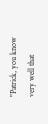"Patrick, you know very well that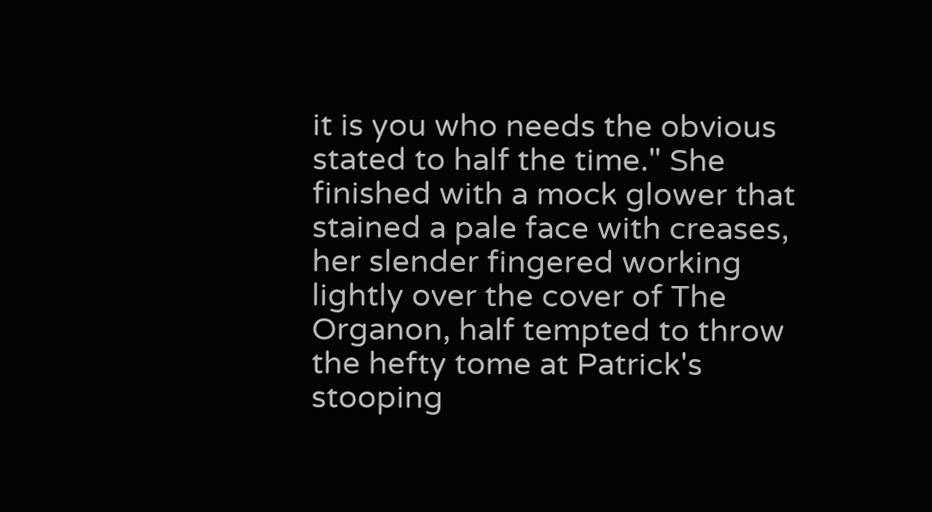it is you who needs the obvious stated to half the time." She finished with a mock glower that stained a pale face with creases, her slender fingered working lightly over the cover of The Organon, half tempted to throw the hefty tome at Patrick's stooping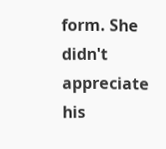form. She didn't appreciate his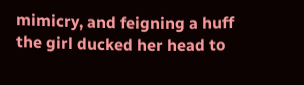mimicry, and feigning a huff the girl ducked her head to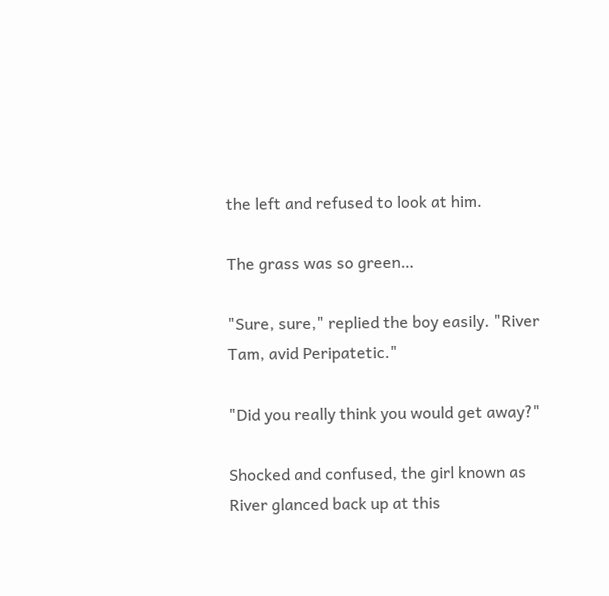the left and refused to look at him.

The grass was so green…

"Sure, sure," replied the boy easily. "River Tam, avid Peripatetic."

"Did you really think you would get away?"

Shocked and confused, the girl known as River glanced back up at this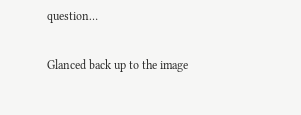question…

Glanced back up to the image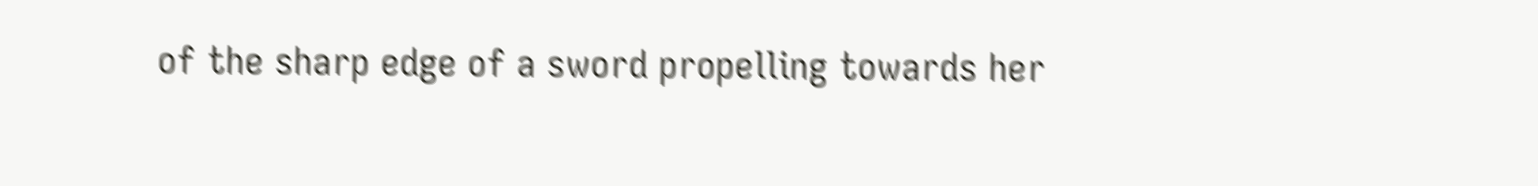of the sharp edge of a sword propelling towards her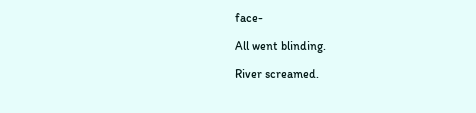face-

All went blinding.

River screamed.